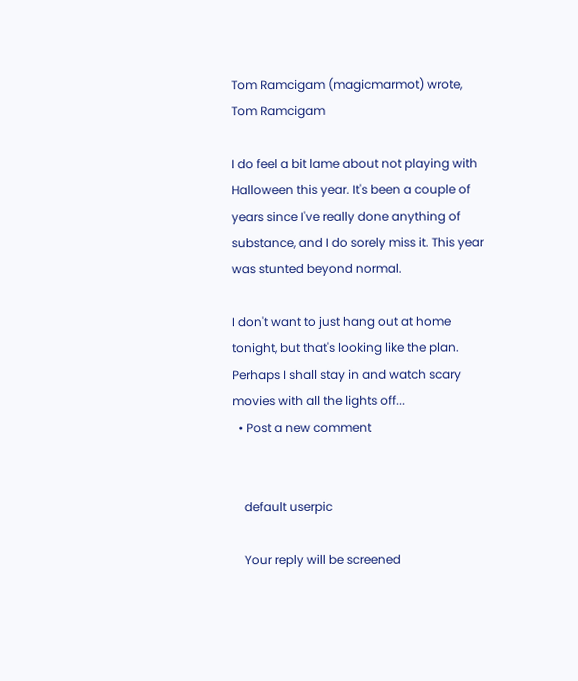Tom Ramcigam (magicmarmot) wrote,
Tom Ramcigam

I do feel a bit lame about not playing with Halloween this year. It's been a couple of years since I've really done anything of substance, and I do sorely miss it. This year was stunted beyond normal.

I don't want to just hang out at home tonight, but that's looking like the plan. Perhaps I shall stay in and watch scary movies with all the lights off...
  • Post a new comment


    default userpic

    Your reply will be screened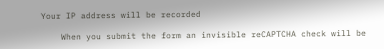Your IP address will be recorded

    When you submit the form an invisible reCAPTCHA check will be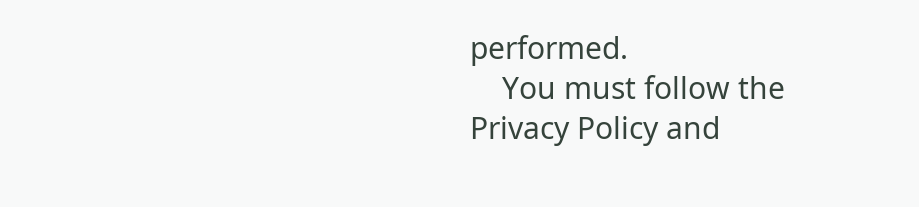performed.
    You must follow the Privacy Policy and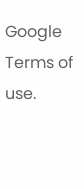Google Terms of use.